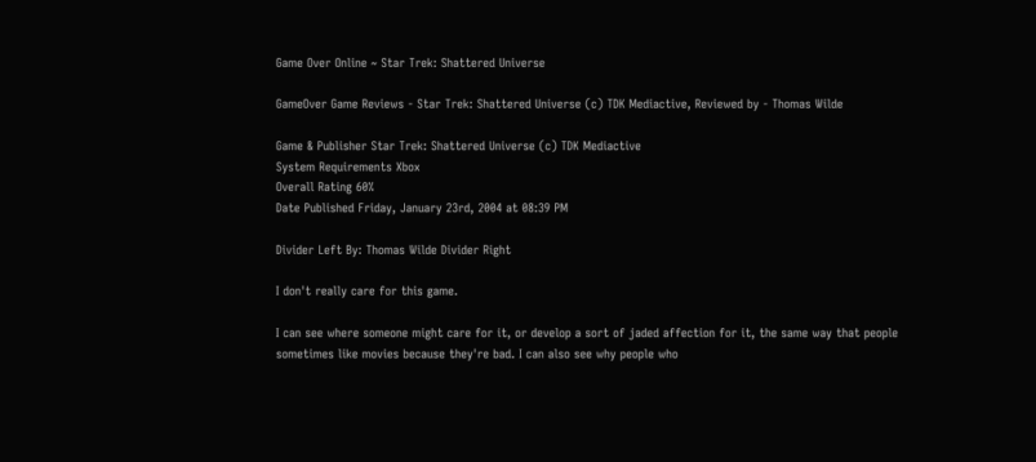Game Over Online ~ Star Trek: Shattered Universe

GameOver Game Reviews - Star Trek: Shattered Universe (c) TDK Mediactive, Reviewed by - Thomas Wilde

Game & Publisher Star Trek: Shattered Universe (c) TDK Mediactive
System Requirements Xbox
Overall Rating 60%
Date Published Friday, January 23rd, 2004 at 08:39 PM

Divider Left By: Thomas Wilde Divider Right

I don't really care for this game.

I can see where someone might care for it, or develop a sort of jaded affection for it, the same way that people sometimes like movies because they're bad. I can also see why people who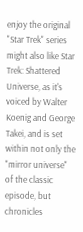enjoy the original "Star Trek" series might also like Star Trek: Shattered Universe, as it's voiced by Walter Koenig and George Takei, and is set within not only the "mirror universe" of the classic episode, but chronicles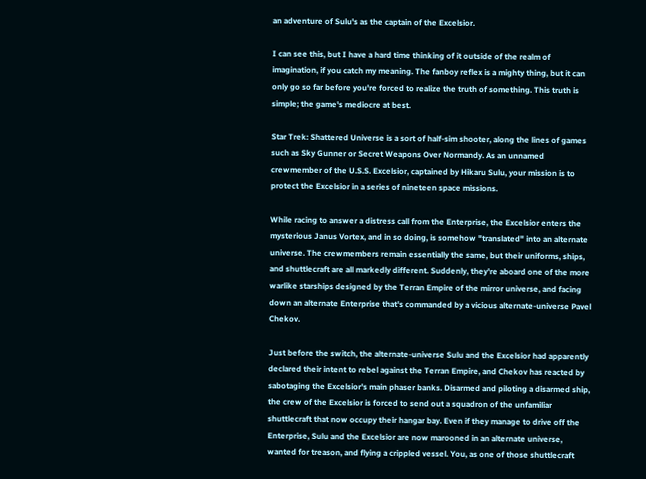an adventure of Sulu's as the captain of the Excelsior.

I can see this, but I have a hard time thinking of it outside of the realm of imagination, if you catch my meaning. The fanboy reflex is a mighty thing, but it can only go so far before you're forced to realize the truth of something. This truth is simple; the game's mediocre at best.

Star Trek: Shattered Universe is a sort of half-sim shooter, along the lines of games such as Sky Gunner or Secret Weapons Over Normandy. As an unnamed crewmember of the U.S.S. Excelsior, captained by Hikaru Sulu, your mission is to protect the Excelsior in a series of nineteen space missions.

While racing to answer a distress call from the Enterprise, the Excelsior enters the mysterious Janus Vortex, and in so doing, is somehow "translated" into an alternate universe. The crewmembers remain essentially the same, but their uniforms, ships, and shuttlecraft are all markedly different. Suddenly, they're aboard one of the more warlike starships designed by the Terran Empire of the mirror universe, and facing down an alternate Enterprise that's commanded by a vicious alternate-universe Pavel Chekov.

Just before the switch, the alternate-universe Sulu and the Excelsior had apparently declared their intent to rebel against the Terran Empire, and Chekov has reacted by sabotaging the Excelsior's main phaser banks. Disarmed and piloting a disarmed ship, the crew of the Excelsior is forced to send out a squadron of the unfamiliar shuttlecraft that now occupy their hangar bay. Even if they manage to drive off the Enterprise, Sulu and the Excelsior are now marooned in an alternate universe, wanted for treason, and flying a crippled vessel. You, as one of those shuttlecraft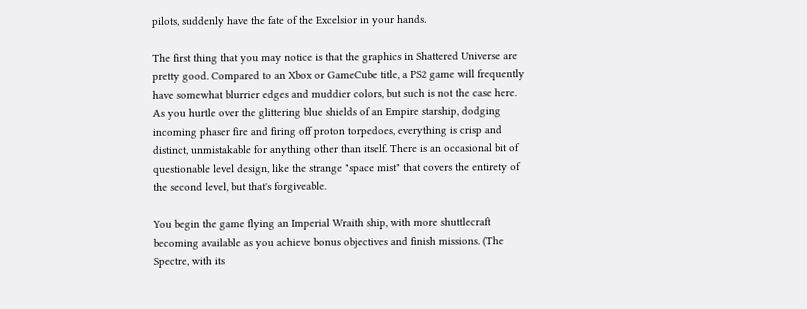pilots, suddenly have the fate of the Excelsior in your hands.

The first thing that you may notice is that the graphics in Shattered Universe are pretty good. Compared to an Xbox or GameCube title, a PS2 game will frequently have somewhat blurrier edges and muddier colors, but such is not the case here. As you hurtle over the glittering blue shields of an Empire starship, dodging incoming phaser fire and firing off proton torpedoes, everything is crisp and distinct, unmistakable for anything other than itself. There is an occasional bit of questionable level design, like the strange "space mist" that covers the entirety of the second level, but that's forgiveable.

You begin the game flying an Imperial Wraith ship, with more shuttlecraft becoming available as you achieve bonus objectives and finish missions. (The Spectre, with its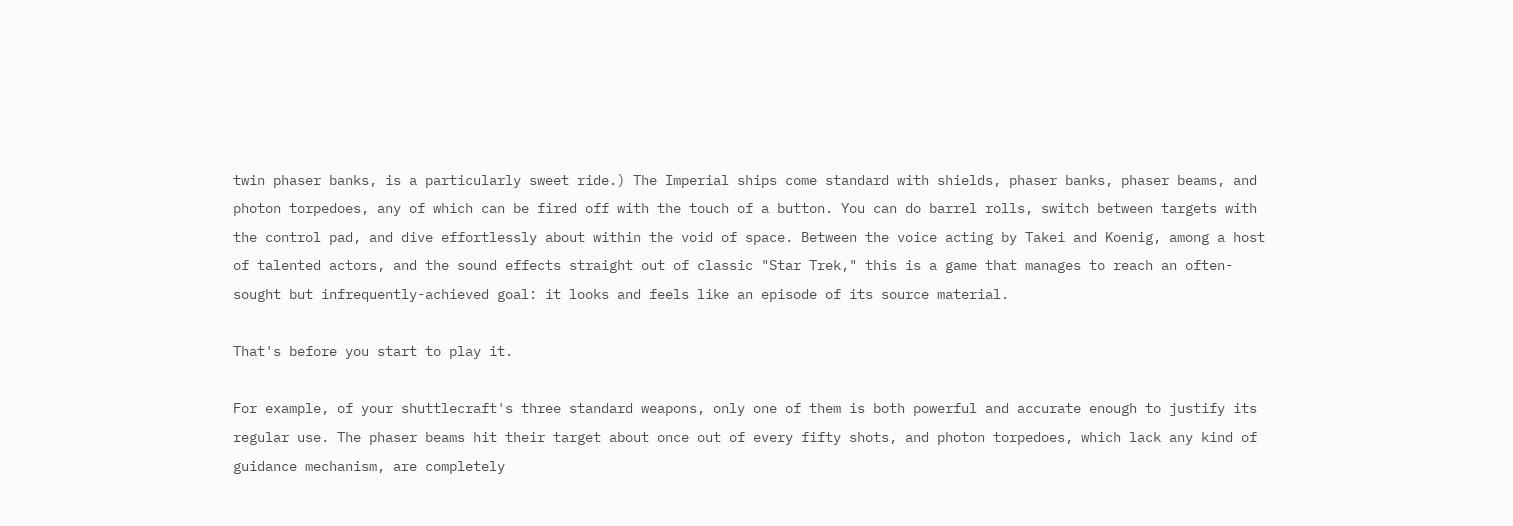twin phaser banks, is a particularly sweet ride.) The Imperial ships come standard with shields, phaser banks, phaser beams, and photon torpedoes, any of which can be fired off with the touch of a button. You can do barrel rolls, switch between targets with the control pad, and dive effortlessly about within the void of space. Between the voice acting by Takei and Koenig, among a host of talented actors, and the sound effects straight out of classic "Star Trek," this is a game that manages to reach an often-sought but infrequently-achieved goal: it looks and feels like an episode of its source material.

That's before you start to play it.

For example, of your shuttlecraft's three standard weapons, only one of them is both powerful and accurate enough to justify its regular use. The phaser beams hit their target about once out of every fifty shots, and photon torpedoes, which lack any kind of guidance mechanism, are completely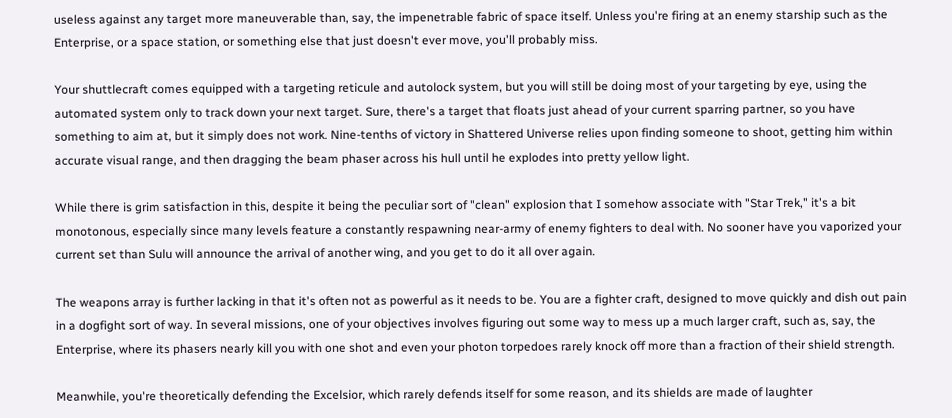useless against any target more maneuverable than, say, the impenetrable fabric of space itself. Unless you're firing at an enemy starship such as the Enterprise, or a space station, or something else that just doesn't ever move, you'll probably miss.

Your shuttlecraft comes equipped with a targeting reticule and autolock system, but you will still be doing most of your targeting by eye, using the automated system only to track down your next target. Sure, there's a target that floats just ahead of your current sparring partner, so you have something to aim at, but it simply does not work. Nine-tenths of victory in Shattered Universe relies upon finding someone to shoot, getting him within accurate visual range, and then dragging the beam phaser across his hull until he explodes into pretty yellow light.

While there is grim satisfaction in this, despite it being the peculiar sort of "clean" explosion that I somehow associate with "Star Trek," it's a bit monotonous, especially since many levels feature a constantly respawning near-army of enemy fighters to deal with. No sooner have you vaporized your current set than Sulu will announce the arrival of another wing, and you get to do it all over again.

The weapons array is further lacking in that it's often not as powerful as it needs to be. You are a fighter craft, designed to move quickly and dish out pain in a dogfight sort of way. In several missions, one of your objectives involves figuring out some way to mess up a much larger craft, such as, say, the Enterprise, where its phasers nearly kill you with one shot and even your photon torpedoes rarely knock off more than a fraction of their shield strength.

Meanwhile, you're theoretically defending the Excelsior, which rarely defends itself for some reason, and its shields are made of laughter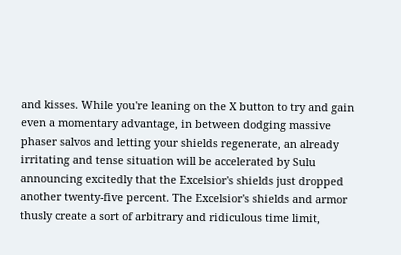and kisses. While you're leaning on the X button to try and gain even a momentary advantage, in between dodging massive phaser salvos and letting your shields regenerate, an already irritating and tense situation will be accelerated by Sulu announcing excitedly that the Excelsior's shields just dropped another twenty-five percent. The Excelsior's shields and armor thusly create a sort of arbitrary and ridiculous time limit,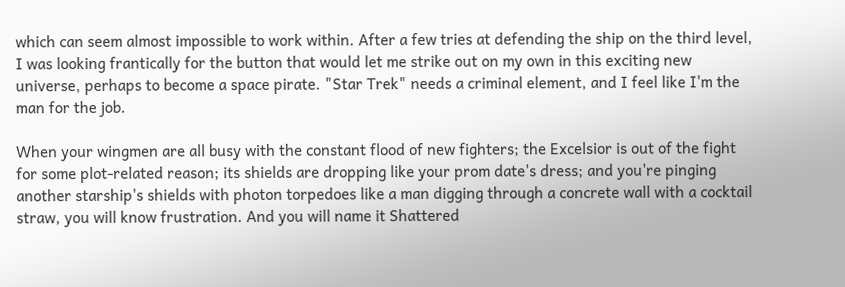which can seem almost impossible to work within. After a few tries at defending the ship on the third level, I was looking frantically for the button that would let me strike out on my own in this exciting new universe, perhaps to become a space pirate. "Star Trek" needs a criminal element, and I feel like I'm the man for the job.

When your wingmen are all busy with the constant flood of new fighters; the Excelsior is out of the fight for some plot-related reason; its shields are dropping like your prom date's dress; and you're pinging another starship's shields with photon torpedoes like a man digging through a concrete wall with a cocktail straw, you will know frustration. And you will name it Shattered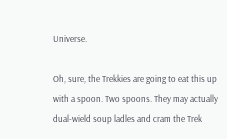Universe.

Oh, sure, the Trekkies are going to eat this up with a spoon. Two spoons. They may actually dual-wield soup ladles and cram the Trek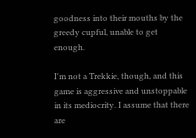goodness into their mouths by the greedy cupful, unable to get enough.

I'm not a Trekkie, though, and this game is aggressive and unstoppable in its mediocrity. I assume that there are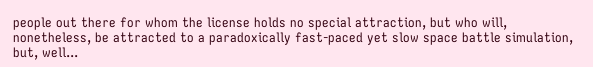people out there for whom the license holds no special attraction, but who will, nonetheless, be attracted to a paradoxically fast-paced yet slow space battle simulation, but, well...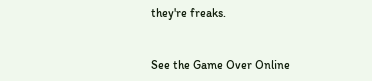they're freaks.


See the Game Over Online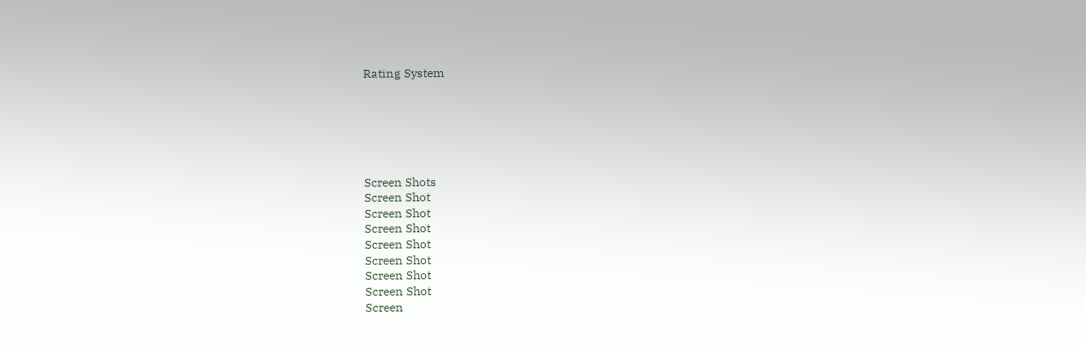Rating System






Screen Shots
Screen Shot
Screen Shot
Screen Shot
Screen Shot
Screen Shot
Screen Shot
Screen Shot
Screen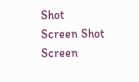Shot
Screen Shot
Screen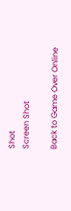Shot
Screen Shot

Back to Game Over Online